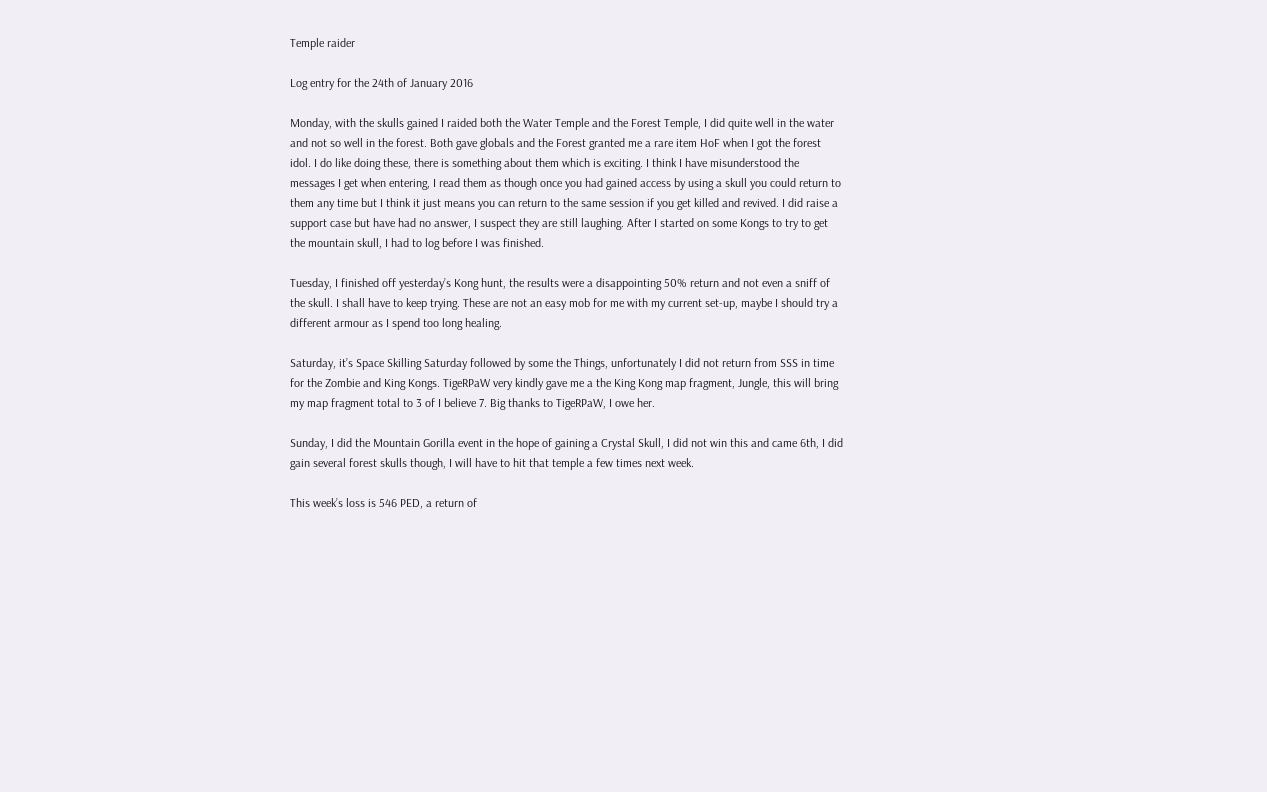Temple raider

Log entry for the 24th of January 2016

Monday, with the skulls gained I raided both the Water Temple and the Forest Temple, I did quite well in the water and not so well in the forest. Both gave globals and the Forest granted me a rare item HoF when I got the forest idol. I do like doing these, there is something about them which is exciting. I think I have misunderstood the messages I get when entering, I read them as though once you had gained access by using a skull you could return to them any time but I think it just means you can return to the same session if you get killed and revived. I did raise a support case but have had no answer, I suspect they are still laughing. After I started on some Kongs to try to get the mountain skull, I had to log before I was finished.

Tuesday, I finished off yesterday’s Kong hunt, the results were a disappointing 50% return and not even a sniff of the skull. I shall have to keep trying. These are not an easy mob for me with my current set-up, maybe I should try a different armour as I spend too long healing.

Saturday, it’s Space Skilling Saturday followed by some the Things, unfortunately I did not return from SSS in time for the Zombie and King Kongs. TigeRPaW very kindly gave me a the King Kong map fragment, Jungle, this will bring my map fragment total to 3 of I believe 7. Big thanks to TigeRPaW, I owe her.

Sunday, I did the Mountain Gorilla event in the hope of gaining a Crystal Skull, I did not win this and came 6th, I did gain several forest skulls though, I will have to hit that temple a few times next week.

This week’s loss is 546 PED, a return of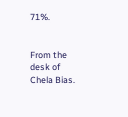71%.


From the desk of
Chela Bias.